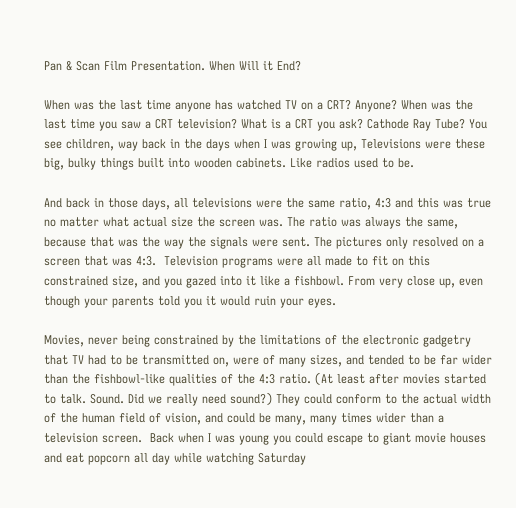Pan & Scan Film Presentation. When Will it End?

When was the last time anyone has watched TV on a CRT? Anyone? When was the last time you saw a CRT television? What is a CRT you ask? Cathode Ray Tube? You see children, way back in the days when I was growing up, Televisions were these big, bulky things built into wooden cabinets. Like radios used to be.

And back in those days, all televisions were the same ratio, 4:3 and this was true no matter what actual size the screen was. The ratio was always the same, because that was the way the signals were sent. The pictures only resolved on a screen that was 4:3.  Television programs were all made to fit on this constrained size, and you gazed into it like a fishbowl. From very close up, even though your parents told you it would ruin your eyes.

Movies, never being constrained by the limitations of the electronic gadgetry that TV had to be transmitted on, were of many sizes, and tended to be far wider than the fishbowl-like qualities of the 4:3 ratio. (At least after movies started to talk. Sound. Did we really need sound?) They could conform to the actual width of the human field of vision, and could be many, many times wider than a television screen.  Back when I was young you could escape to giant movie houses and eat popcorn all day while watching Saturday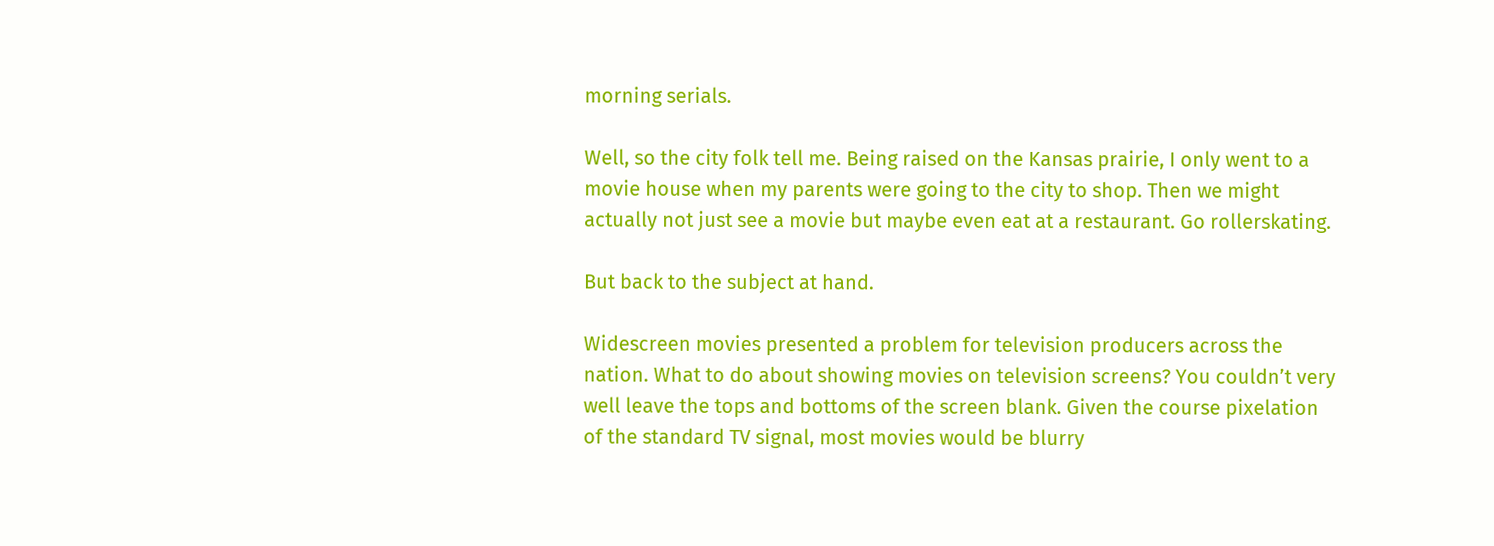morning serials.

Well, so the city folk tell me. Being raised on the Kansas prairie, I only went to a movie house when my parents were going to the city to shop. Then we might actually not just see a movie but maybe even eat at a restaurant. Go rollerskating.

But back to the subject at hand.

Widescreen movies presented a problem for television producers across the nation. What to do about showing movies on television screens? You couldn’t very well leave the tops and bottoms of the screen blank. Given the course pixelation of the standard TV signal, most movies would be blurry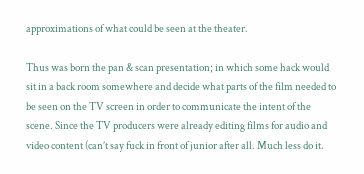approximations of what could be seen at the theater.

Thus was born the pan & scan presentation; in which some hack would sit in a back room somewhere and decide what parts of the film needed to be seen on the TV screen in order to communicate the intent of the scene. Since the TV producers were already editing films for audio and video content (can’t say fuck in front of junior after all. Much less do it.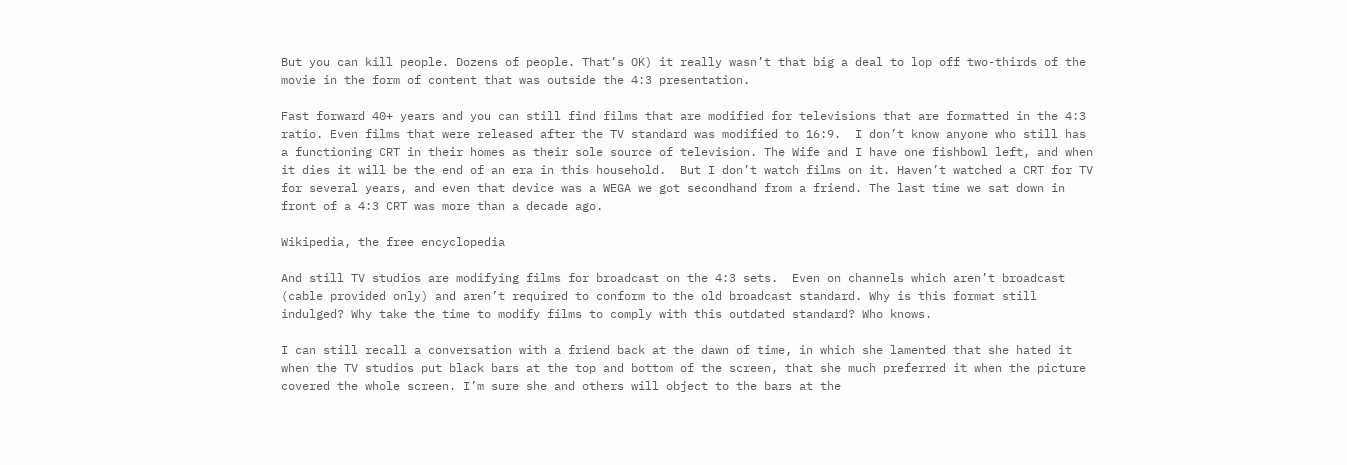But you can kill people. Dozens of people. That’s OK) it really wasn’t that big a deal to lop off two-thirds of the movie in the form of content that was outside the 4:3 presentation.

Fast forward 40+ years and you can still find films that are modified for televisions that are formatted in the 4:3 ratio. Even films that were released after the TV standard was modified to 16:9.  I don’t know anyone who still has a functioning CRT in their homes as their sole source of television. The Wife and I have one fishbowl left, and when it dies it will be the end of an era in this household.  But I don’t watch films on it. Haven’t watched a CRT for TV for several years, and even that device was a WEGA we got secondhand from a friend. The last time we sat down in front of a 4:3 CRT was more than a decade ago.

Wikipedia, the free encyclopedia

And still TV studios are modifying films for broadcast on the 4:3 sets.  Even on channels which aren’t broadcast (cable provided only) and aren’t required to conform to the old broadcast standard. Why is this format still indulged? Why take the time to modify films to comply with this outdated standard? Who knows.

I can still recall a conversation with a friend back at the dawn of time, in which she lamented that she hated it when the TV studios put black bars at the top and bottom of the screen, that she much preferred it when the picture covered the whole screen. I’m sure she and others will object to the bars at the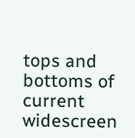tops and bottoms of current widescreen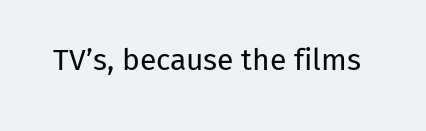TV’s, because the films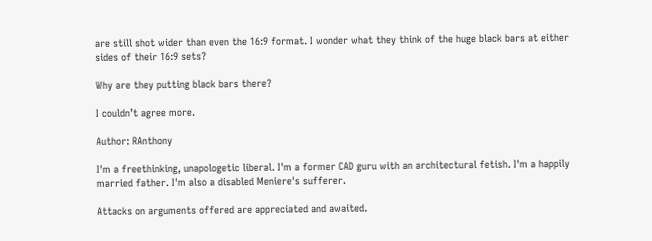are still shot wider than even the 16:9 format. I wonder what they think of the huge black bars at either sides of their 16:9 sets?

Why are they putting black bars there?

I couldn’t agree more.

Author: RAnthony

I'm a freethinking, unapologetic liberal. I'm a former CAD guru with an architectural fetish. I'm a happily married father. I'm also a disabled Meniere's sufferer.

Attacks on arguments offered are appreciated and awaited.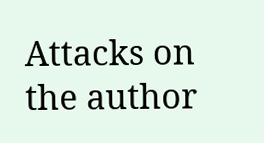Attacks on the author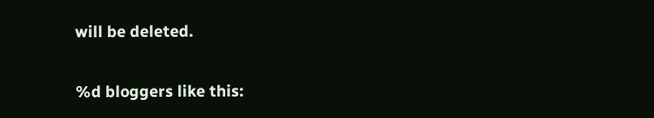will be deleted.

%d bloggers like this: